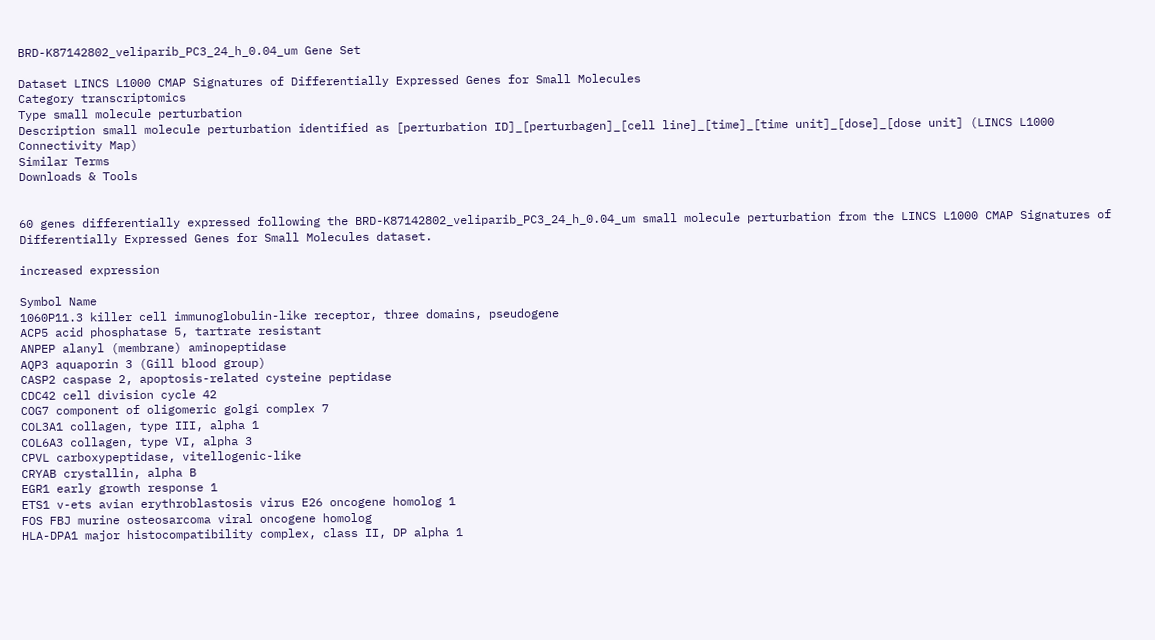BRD-K87142802_veliparib_PC3_24_h_0.04_um Gene Set

Dataset LINCS L1000 CMAP Signatures of Differentially Expressed Genes for Small Molecules
Category transcriptomics
Type small molecule perturbation
Description small molecule perturbation identified as [perturbation ID]_[perturbagen]_[cell line]_[time]_[time unit]_[dose]_[dose unit] (LINCS L1000 Connectivity Map)
Similar Terms
Downloads & Tools


60 genes differentially expressed following the BRD-K87142802_veliparib_PC3_24_h_0.04_um small molecule perturbation from the LINCS L1000 CMAP Signatures of Differentially Expressed Genes for Small Molecules dataset.

increased expression

Symbol Name
1060P11.3 killer cell immunoglobulin-like receptor, three domains, pseudogene
ACP5 acid phosphatase 5, tartrate resistant
ANPEP alanyl (membrane) aminopeptidase
AQP3 aquaporin 3 (Gill blood group)
CASP2 caspase 2, apoptosis-related cysteine peptidase
CDC42 cell division cycle 42
COG7 component of oligomeric golgi complex 7
COL3A1 collagen, type III, alpha 1
COL6A3 collagen, type VI, alpha 3
CPVL carboxypeptidase, vitellogenic-like
CRYAB crystallin, alpha B
EGR1 early growth response 1
ETS1 v-ets avian erythroblastosis virus E26 oncogene homolog 1
FOS FBJ murine osteosarcoma viral oncogene homolog
HLA-DPA1 major histocompatibility complex, class II, DP alpha 1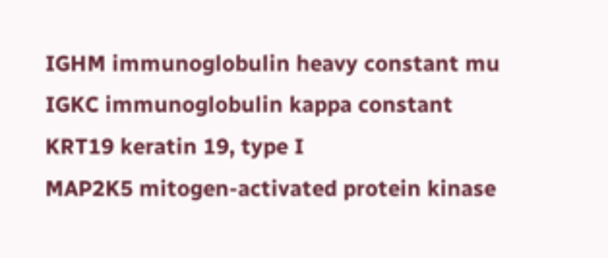IGHM immunoglobulin heavy constant mu
IGKC immunoglobulin kappa constant
KRT19 keratin 19, type I
MAP2K5 mitogen-activated protein kinase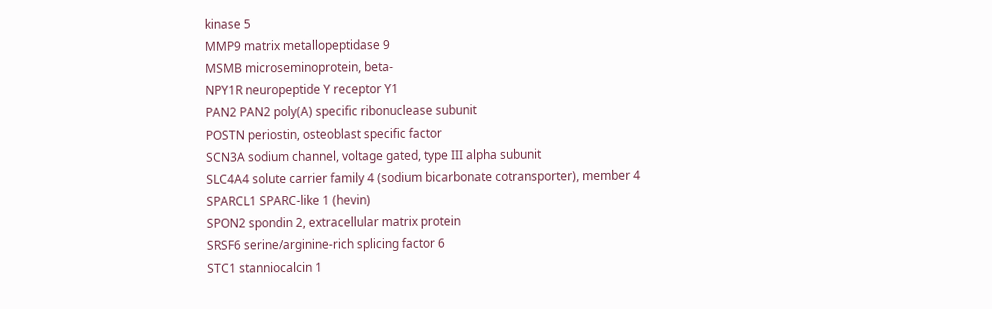kinase 5
MMP9 matrix metallopeptidase 9
MSMB microseminoprotein, beta-
NPY1R neuropeptide Y receptor Y1
PAN2 PAN2 poly(A) specific ribonuclease subunit
POSTN periostin, osteoblast specific factor
SCN3A sodium channel, voltage gated, type III alpha subunit
SLC4A4 solute carrier family 4 (sodium bicarbonate cotransporter), member 4
SPARCL1 SPARC-like 1 (hevin)
SPON2 spondin 2, extracellular matrix protein
SRSF6 serine/arginine-rich splicing factor 6
STC1 stanniocalcin 1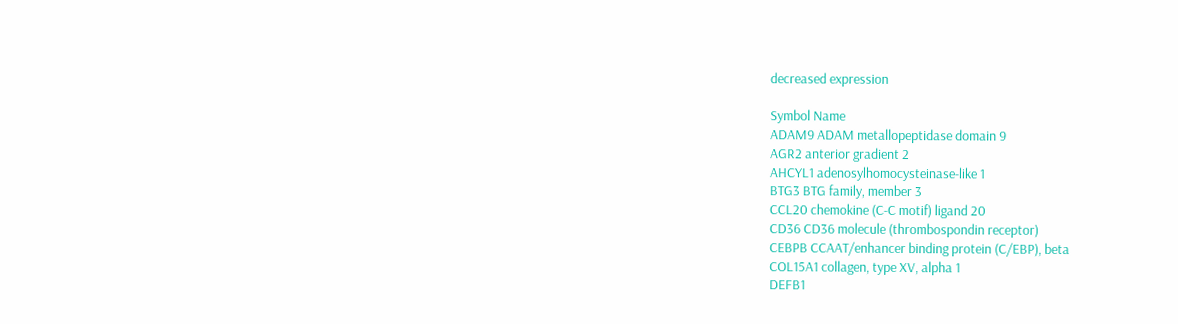decreased expression

Symbol Name
ADAM9 ADAM metallopeptidase domain 9
AGR2 anterior gradient 2
AHCYL1 adenosylhomocysteinase-like 1
BTG3 BTG family, member 3
CCL20 chemokine (C-C motif) ligand 20
CD36 CD36 molecule (thrombospondin receptor)
CEBPB CCAAT/enhancer binding protein (C/EBP), beta
COL15A1 collagen, type XV, alpha 1
DEFB1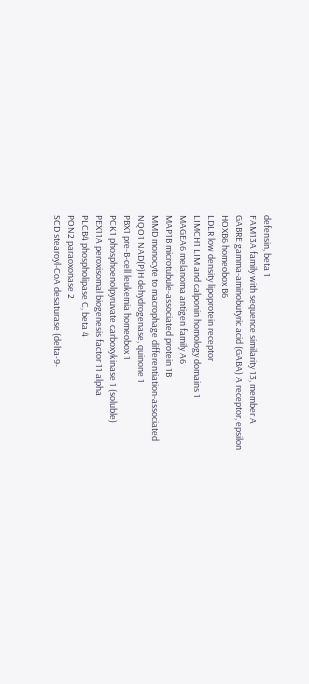defensin, beta 1
FAM13A family with sequence similarity 13, member A
GABRE gamma-aminobutyric acid (GABA) A receptor, epsilon
HOXB6 homeobox B6
LDLR low density lipoprotein receptor
LIMCH1 LIM and calponin homology domains 1
MAGEA6 melanoma antigen family A6
MAP1B microtubule-associated protein 1B
MMD monocyte to macrophage differentiation-associated
NQO1 NAD(P)H dehydrogenase, quinone 1
PBX1 pre-B-cell leukemia homeobox 1
PCK1 phosphoenolpyruvate carboxykinase 1 (soluble)
PEX11A peroxisomal biogenesis factor 11 alpha
PLCB4 phospholipase C, beta 4
PON2 paraoxonase 2
SCD stearoyl-CoA desaturase (delta-9-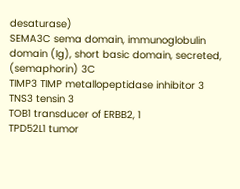desaturase)
SEMA3C sema domain, immunoglobulin domain (Ig), short basic domain, secreted, (semaphorin) 3C
TIMP3 TIMP metallopeptidase inhibitor 3
TNS3 tensin 3
TOB1 transducer of ERBB2, 1
TPD52L1 tumor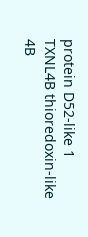protein D52-like 1
TXNL4B thioredoxin-like 4B